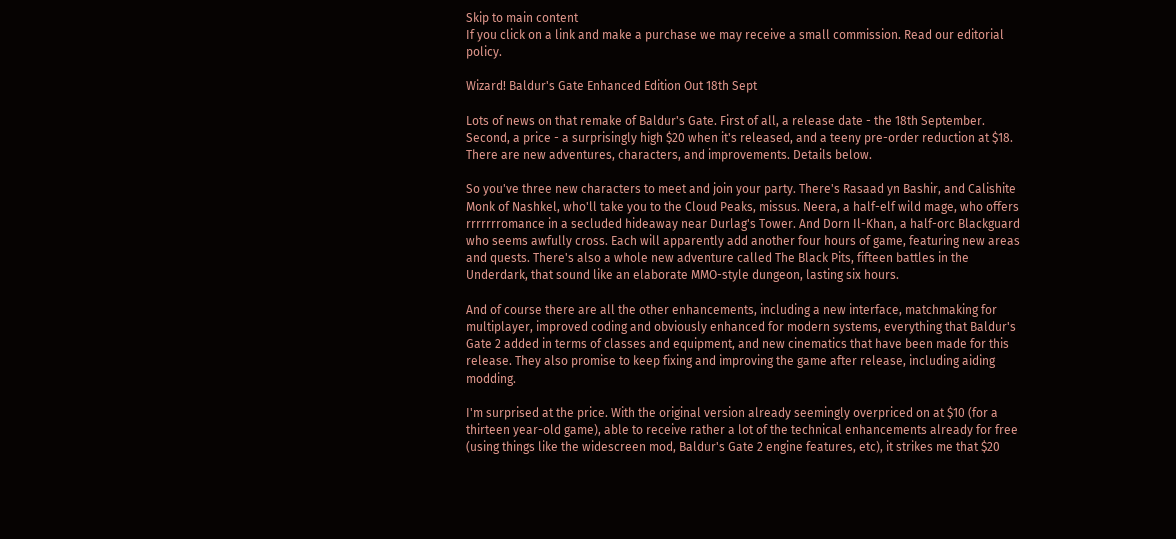Skip to main content
If you click on a link and make a purchase we may receive a small commission. Read our editorial policy.

Wizard! Baldur's Gate Enhanced Edition Out 18th Sept

Lots of news on that remake of Baldur's Gate. First of all, a release date - the 18th September. Second, a price - a surprisingly high $20 when it's released, and a teeny pre-order reduction at $18. There are new adventures, characters, and improvements. Details below.

So you've three new characters to meet and join your party. There's Rasaad yn Bashir, and Calishite Monk of Nashkel, who'll take you to the Cloud Peaks, missus. Neera, a half-elf wild mage, who offers rrrrrrromance in a secluded hideaway near Durlag's Tower. And Dorn Il-Khan, a half-orc Blackguard who seems awfully cross. Each will apparently add another four hours of game, featuring new areas and quests. There's also a whole new adventure called The Black Pits, fifteen battles in the Underdark, that sound like an elaborate MMO-style dungeon, lasting six hours.

And of course there are all the other enhancements, including a new interface, matchmaking for multiplayer, improved coding and obviously enhanced for modern systems, everything that Baldur's Gate 2 added in terms of classes and equipment, and new cinematics that have been made for this release. They also promise to keep fixing and improving the game after release, including aiding modding.

I'm surprised at the price. With the original version already seemingly overpriced on at $10 (for a thirteen year-old game), able to receive rather a lot of the technical enhancements already for free (using things like the widescreen mod, Baldur's Gate 2 engine features, etc), it strikes me that $20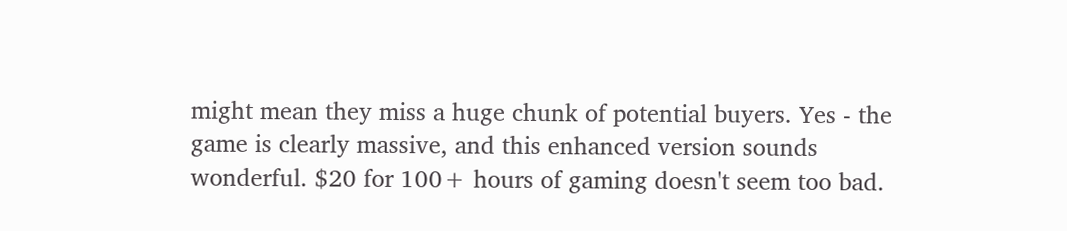might mean they miss a huge chunk of potential buyers. Yes - the game is clearly massive, and this enhanced version sounds wonderful. $20 for 100+ hours of gaming doesn't seem too bad.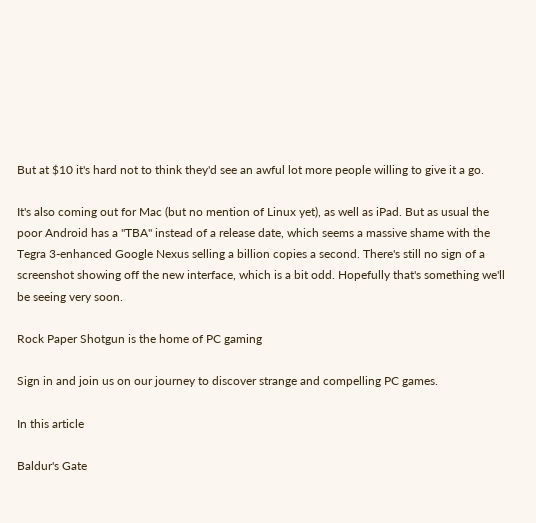But at $10 it's hard not to think they'd see an awful lot more people willing to give it a go.

It's also coming out for Mac (but no mention of Linux yet), as well as iPad. But as usual the poor Android has a "TBA" instead of a release date, which seems a massive shame with the Tegra 3-enhanced Google Nexus selling a billion copies a second. There's still no sign of a screenshot showing off the new interface, which is a bit odd. Hopefully that's something we'll be seeing very soon.

Rock Paper Shotgun is the home of PC gaming

Sign in and join us on our journey to discover strange and compelling PC games.

In this article

Baldur's Gate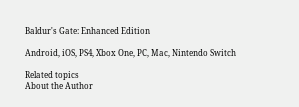Baldur's Gate: Enhanced Edition

Android, iOS, PS4, Xbox One, PC, Mac, Nintendo Switch

Related topics
About the Author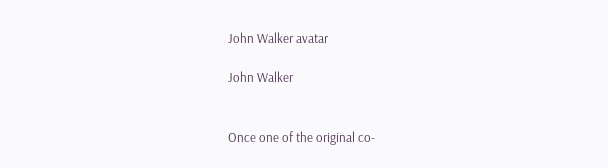John Walker avatar

John Walker


Once one of the original co-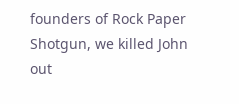founders of Rock Paper Shotgun, we killed John out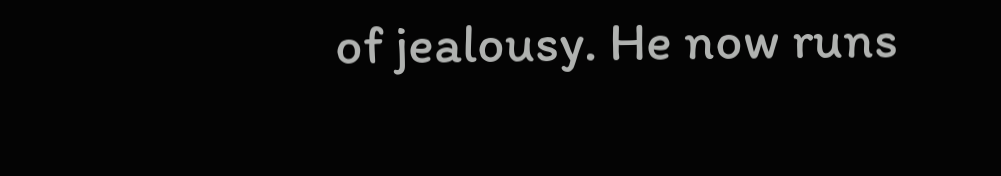of jealousy. He now runs